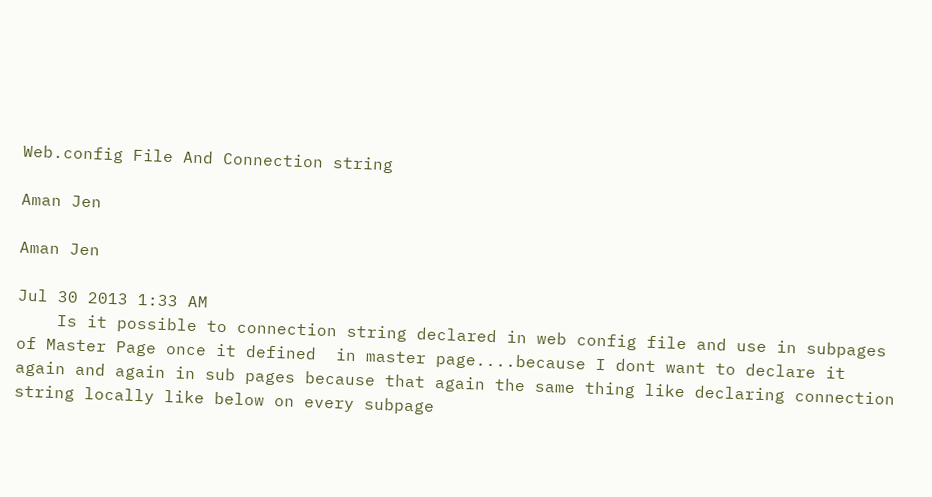Web.config File And Connection string

Aman Jen

Aman Jen

Jul 30 2013 1:33 AM
    Is it possible to connection string declared in web config file and use in subpages of Master Page once it defined  in master page....because I dont want to declare it again and again in sub pages because that again the same thing like declaring connection string locally like below on every subpage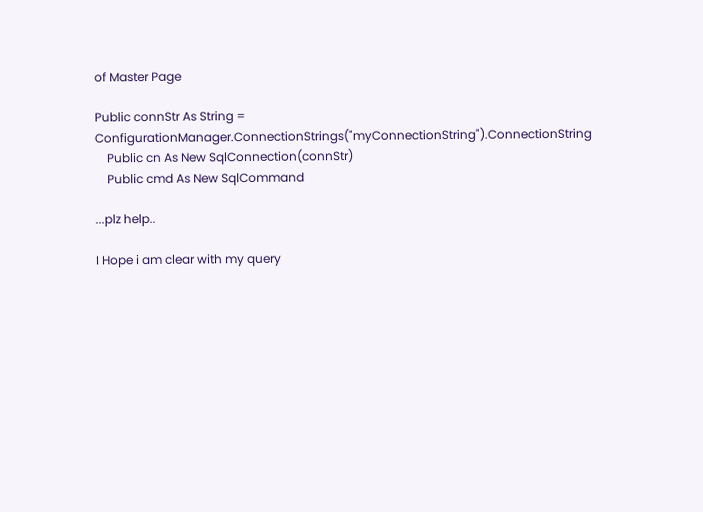of Master Page

Public connStr As String = ConfigurationManager.ConnectionStrings("myConnectionString").ConnectionString
    Public cn As New SqlConnection(connStr)
    Public cmd As New SqlCommand

...plz help..

I Hope i am clear with my query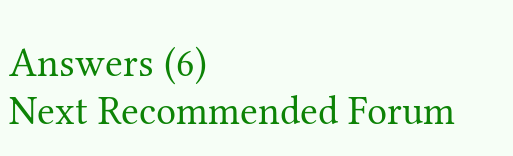Answers (6)
Next Recommended Forum